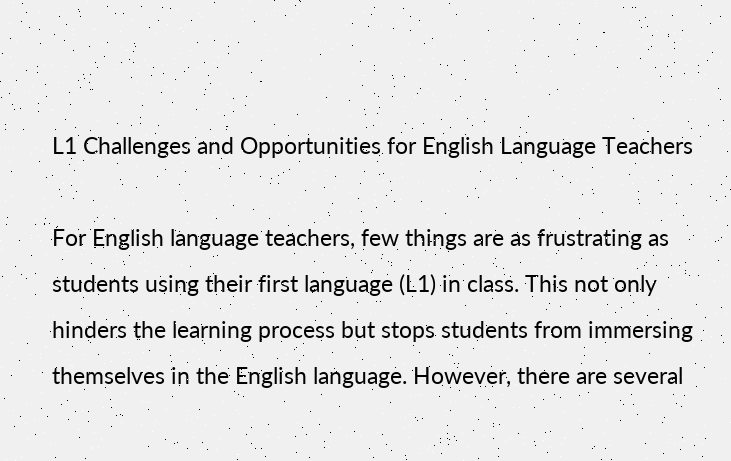L1 Challenges and Opportunities for English Language Teachers

For English language teachers, few things are as frustrating as students using their first language (L1) in class. This not only hinders the learning process but stops students from immersing themselves in the English language. However, there are several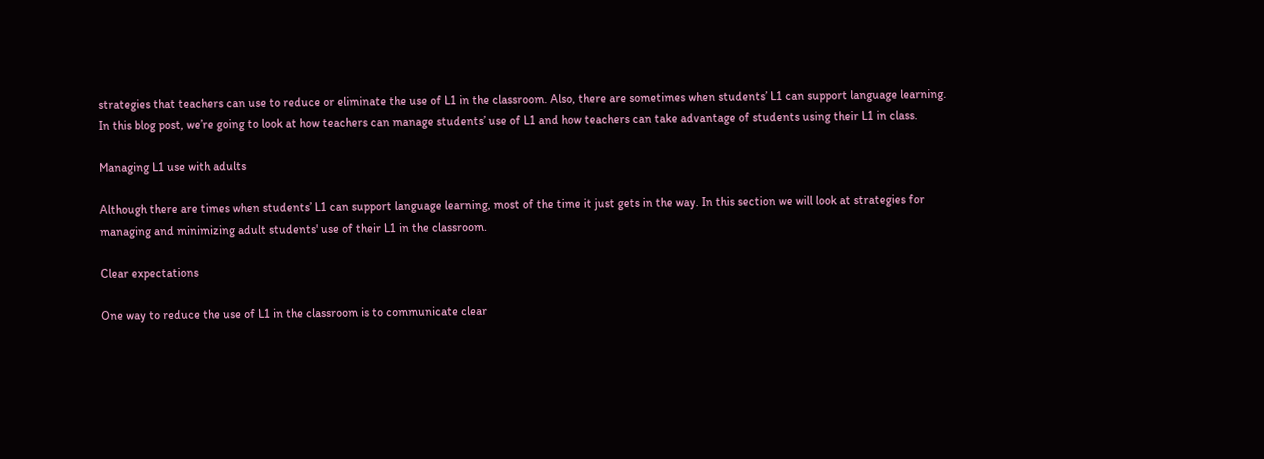strategies that teachers can use to reduce or eliminate the use of L1 in the classroom. Also, there are sometimes when students’ L1 can support language learning. In this blog post, we’re going to look at how teachers can manage students’ use of L1 and how teachers can take advantage of students using their L1 in class.

Managing L1 use with adults

Although there are times when students’ L1 can support language learning, most of the time it just gets in the way. In this section we will look at strategies for managing and minimizing adult students' use of their L1 in the classroom.

Clear expectations

One way to reduce the use of L1 in the classroom is to communicate clear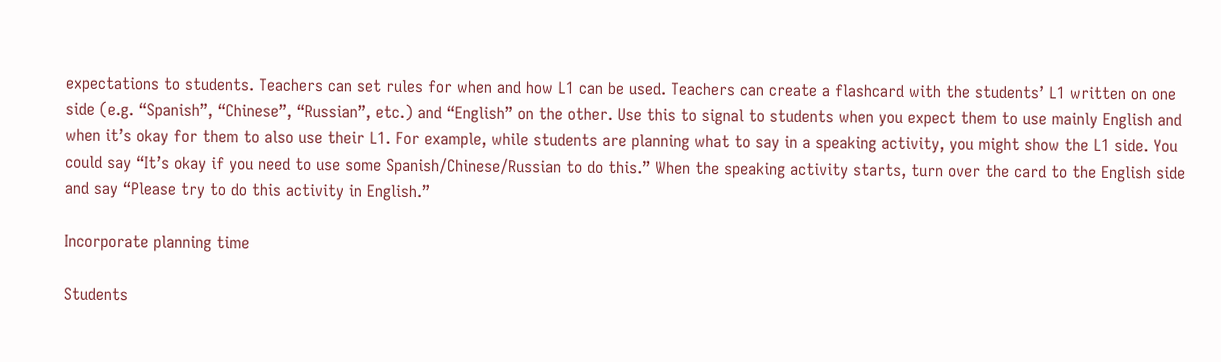expectations to students. Teachers can set rules for when and how L1 can be used. Teachers can create a flashcard with the students’ L1 written on one side (e.g. “Spanish”, “Chinese”, “Russian”, etc.) and “English” on the other. Use this to signal to students when you expect them to use mainly English and when it’s okay for them to also use their L1. For example, while students are planning what to say in a speaking activity, you might show the L1 side. You could say “It’s okay if you need to use some Spanish/Chinese/Russian to do this.” When the speaking activity starts, turn over the card to the English side and say “Please try to do this activity in English.”

Incorporate planning time

Students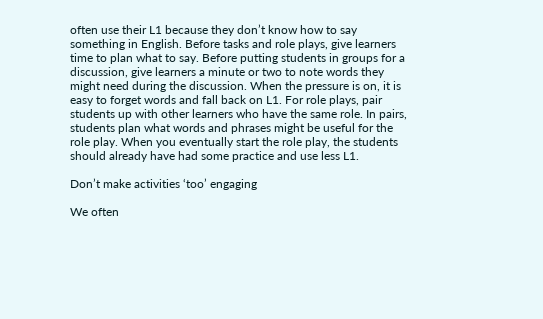often use their L1 because they don’t know how to say something in English. Before tasks and role plays, give learners time to plan what to say. Before putting students in groups for a discussion, give learners a minute or two to note words they might need during the discussion. When the pressure is on, it is easy to forget words and fall back on L1. For role plays, pair students up with other learners who have the same role. In pairs, students plan what words and phrases might be useful for the role play. When you eventually start the role play, the students should already have had some practice and use less L1.

Don’t make activities ‘too’ engaging

We often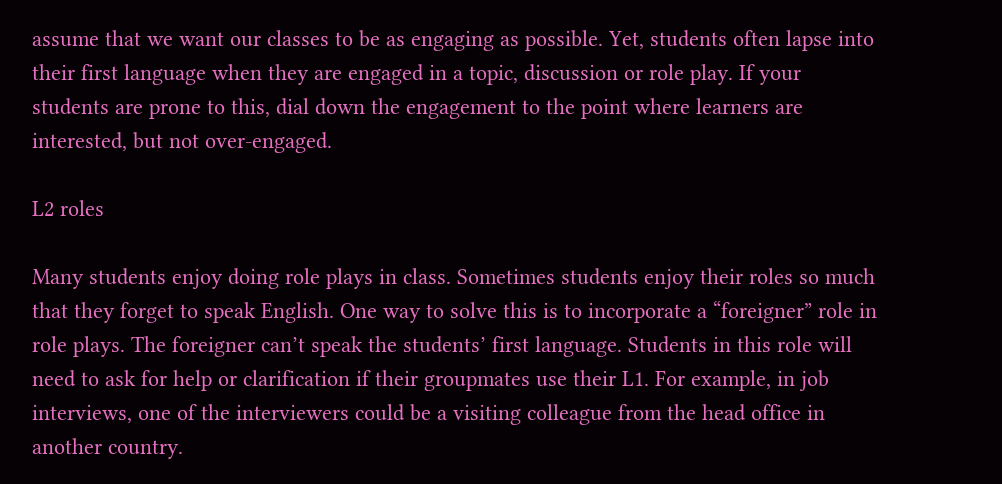assume that we want our classes to be as engaging as possible. Yet, students often lapse into their first language when they are engaged in a topic, discussion or role play. If your students are prone to this, dial down the engagement to the point where learners are interested, but not over-engaged.

L2 roles

Many students enjoy doing role plays in class. Sometimes students enjoy their roles so much that they forget to speak English. One way to solve this is to incorporate a “foreigner” role in role plays. The foreigner can’t speak the students’ first language. Students in this role will need to ask for help or clarification if their groupmates use their L1. For example, in job interviews, one of the interviewers could be a visiting colleague from the head office in another country.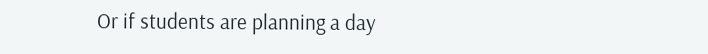Or if students are planning a day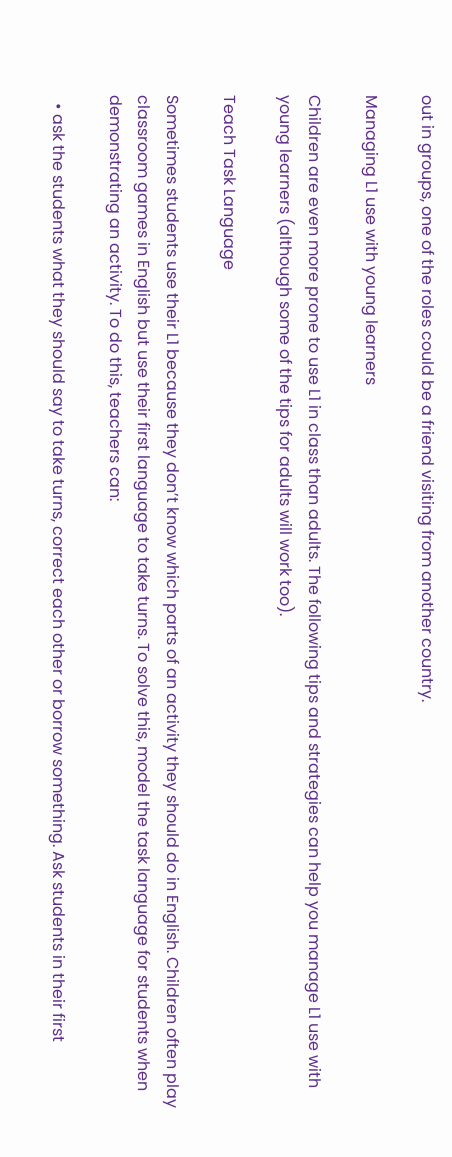out in groups, one of the roles could be a friend visiting from another country.

Managing L1 use with young learners

Children are even more prone to use L1 in class than adults. The following tips and strategies can help you manage L1 use with young learners (although some of the tips for adults will work too).

Teach Task Language

Sometimes students use their L1 because they don’t know which parts of an activity they should do in English. Children often play classroom games in English but use their first language to take turns. To solve this, model the task language for students when demonstrating an activity. To do this, teachers can:

  • ask the students what they should say to take turns, correct each other or borrow something. Ask students in their first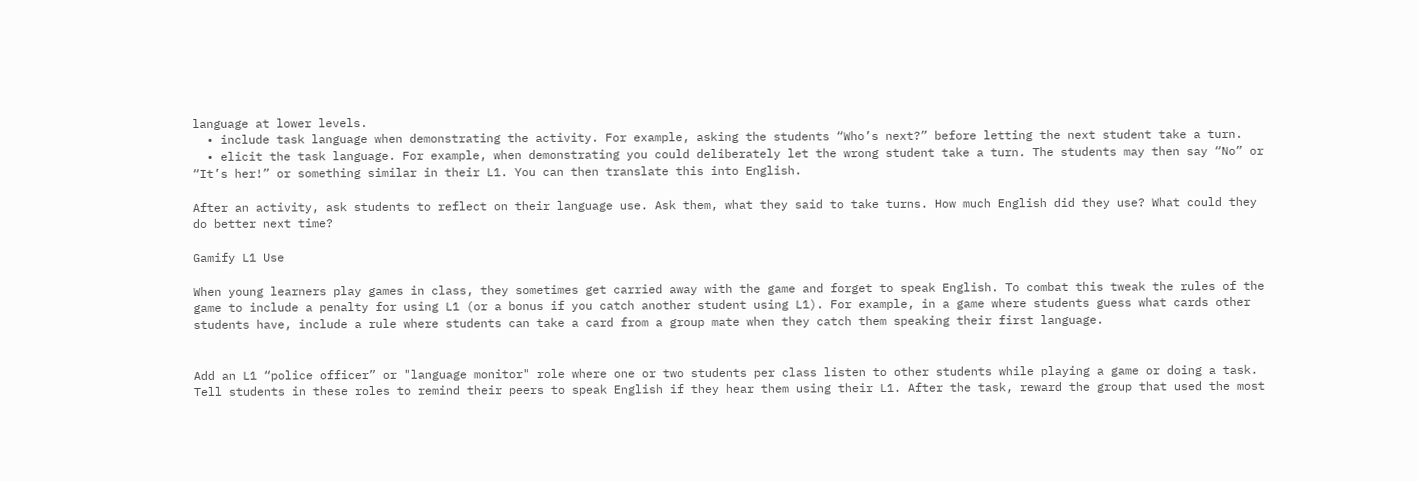language at lower levels.
  • include task language when demonstrating the activity. For example, asking the students “Who’s next?” before letting the next student take a turn.
  • elicit the task language. For example, when demonstrating you could deliberately let the wrong student take a turn. The students may then say “No” or “It’s her!” or something similar in their L1. You can then translate this into English.

After an activity, ask students to reflect on their language use. Ask them, what they said to take turns. How much English did they use? What could they do better next time?

Gamify L1 Use

When young learners play games in class, they sometimes get carried away with the game and forget to speak English. To combat this tweak the rules of the game to include a penalty for using L1 (or a bonus if you catch another student using L1). For example, in a game where students guess what cards other students have, include a rule where students can take a card from a group mate when they catch them speaking their first language.


Add an L1 “police officer” or "language monitor" role where one or two students per class listen to other students while playing a game or doing a task. Tell students in these roles to remind their peers to speak English if they hear them using their L1. After the task, reward the group that used the most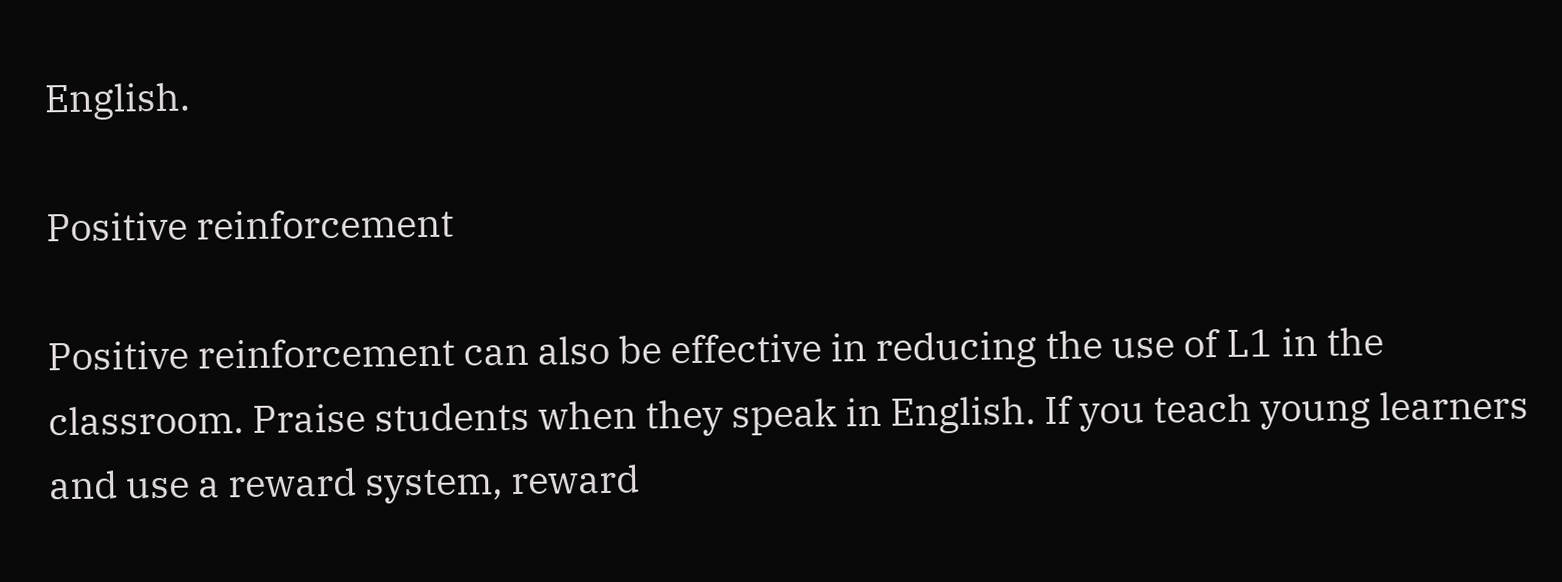English.

Positive reinforcement

Positive reinforcement can also be effective in reducing the use of L1 in the classroom. Praise students when they speak in English. If you teach young learners and use a reward system, reward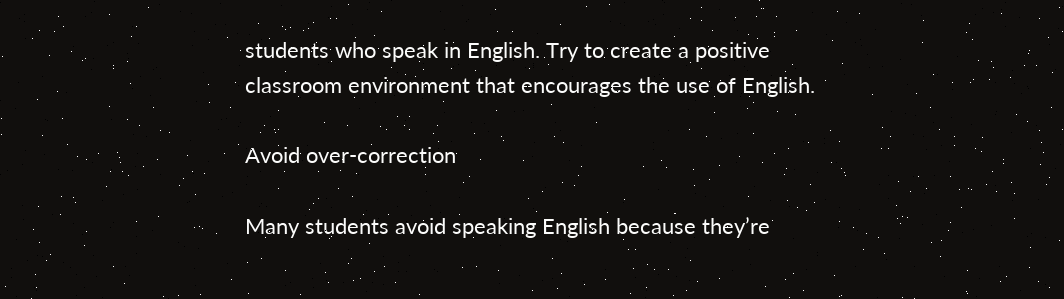students who speak in English. Try to create a positive classroom environment that encourages the use of English.

Avoid over-correction

Many students avoid speaking English because they’re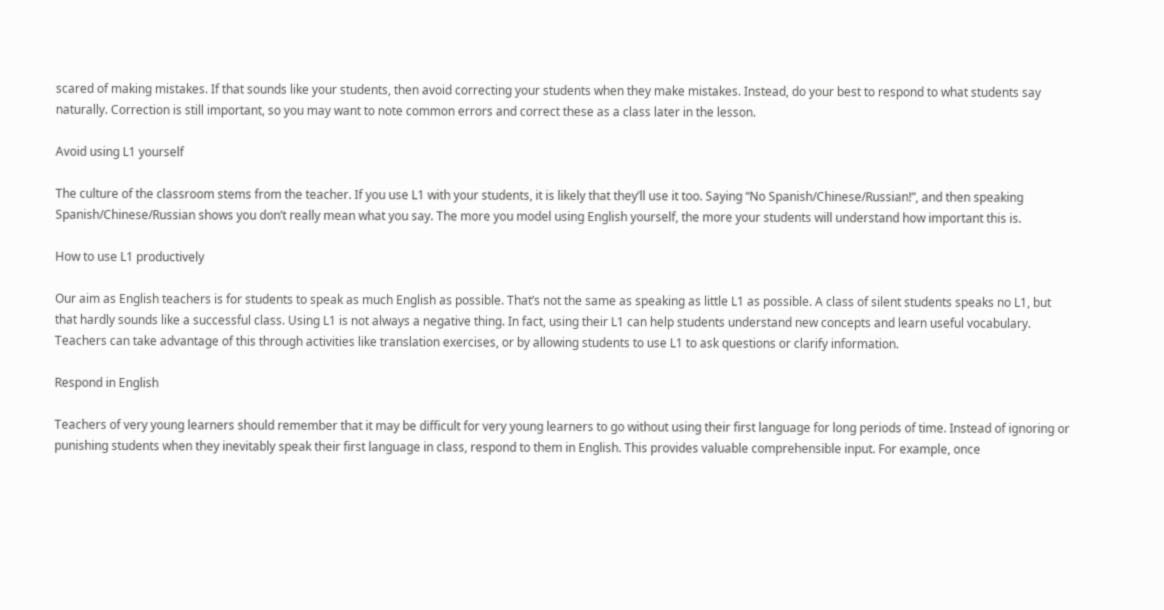scared of making mistakes. If that sounds like your students, then avoid correcting your students when they make mistakes. Instead, do your best to respond to what students say naturally. Correction is still important, so you may want to note common errors and correct these as a class later in the lesson.

Avoid using L1 yourself

The culture of the classroom stems from the teacher. If you use L1 with your students, it is likely that they’ll use it too. Saying “No Spanish/Chinese/Russian!”, and then speaking Spanish/Chinese/Russian shows you don’t really mean what you say. The more you model using English yourself, the more your students will understand how important this is.

How to use L1 productively

Our aim as English teachers is for students to speak as much English as possible. That’s not the same as speaking as little L1 as possible. A class of silent students speaks no L1, but that hardly sounds like a successful class. Using L1 is not always a negative thing. In fact, using their L1 can help students understand new concepts and learn useful vocabulary. Teachers can take advantage of this through activities like translation exercises, or by allowing students to use L1 to ask questions or clarify information.

Respond in English

Teachers of very young learners should remember that it may be difficult for very young learners to go without using their first language for long periods of time. Instead of ignoring or punishing students when they inevitably speak their first language in class, respond to them in English. This provides valuable comprehensible input. For example, once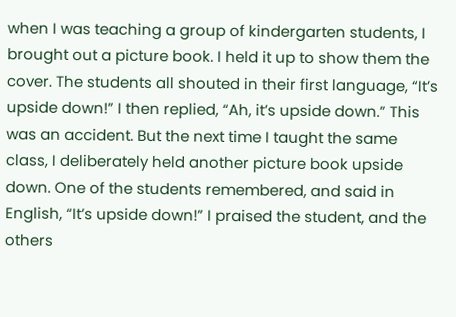when I was teaching a group of kindergarten students, I brought out a picture book. I held it up to show them the cover. The students all shouted in their first language, “It’s upside down!” I then replied, “Ah, it’s upside down.” This was an accident. But the next time I taught the same class, I deliberately held another picture book upside down. One of the students remembered, and said in English, “It’s upside down!” I praised the student, and the others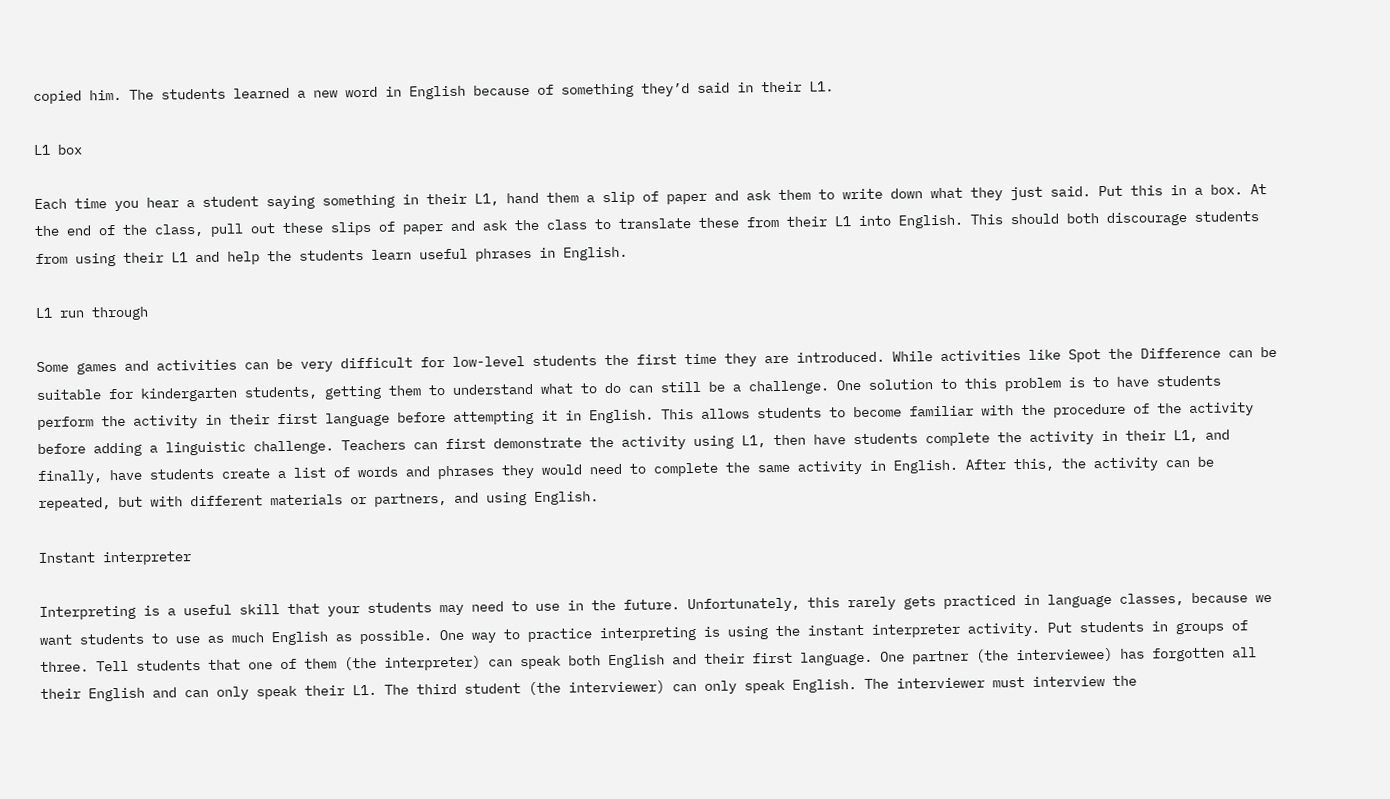copied him. The students learned a new word in English because of something they’d said in their L1.

L1 box

Each time you hear a student saying something in their L1, hand them a slip of paper and ask them to write down what they just said. Put this in a box. At the end of the class, pull out these slips of paper and ask the class to translate these from their L1 into English. This should both discourage students from using their L1 and help the students learn useful phrases in English.

L1 run through

Some games and activities can be very difficult for low-level students the first time they are introduced. While activities like Spot the Difference can be suitable for kindergarten students, getting them to understand what to do can still be a challenge. One solution to this problem is to have students perform the activity in their first language before attempting it in English. This allows students to become familiar with the procedure of the activity before adding a linguistic challenge. Teachers can first demonstrate the activity using L1, then have students complete the activity in their L1, and finally, have students create a list of words and phrases they would need to complete the same activity in English. After this, the activity can be repeated, but with different materials or partners, and using English.

Instant interpreter

Interpreting is a useful skill that your students may need to use in the future. Unfortunately, this rarely gets practiced in language classes, because we want students to use as much English as possible. One way to practice interpreting is using the instant interpreter activity. Put students in groups of three. Tell students that one of them (the interpreter) can speak both English and their first language. One partner (the interviewee) has forgotten all their English and can only speak their L1. The third student (the interviewer) can only speak English. The interviewer must interview the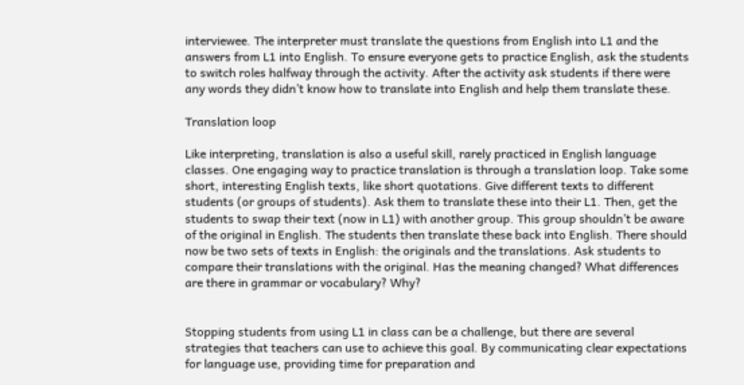interviewee. The interpreter must translate the questions from English into L1 and the answers from L1 into English. To ensure everyone gets to practice English, ask the students to switch roles halfway through the activity. After the activity ask students if there were any words they didn’t know how to translate into English and help them translate these.

Translation loop

Like interpreting, translation is also a useful skill, rarely practiced in English language classes. One engaging way to practice translation is through a translation loop. Take some short, interesting English texts, like short quotations. Give different texts to different students (or groups of students). Ask them to translate these into their L1. Then, get the students to swap their text (now in L1) with another group. This group shouldn’t be aware of the original in English. The students then translate these back into English. There should now be two sets of texts in English: the originals and the translations. Ask students to compare their translations with the original. Has the meaning changed? What differences are there in grammar or vocabulary? Why?


Stopping students from using L1 in class can be a challenge, but there are several strategies that teachers can use to achieve this goal. By communicating clear expectations for language use, providing time for preparation and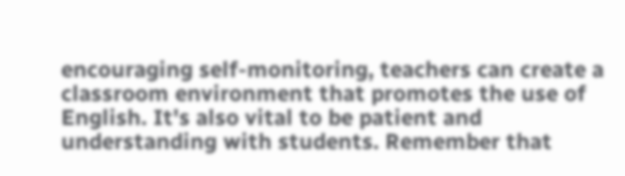encouraging self-monitoring, teachers can create a classroom environment that promotes the use of English. It's also vital to be patient and understanding with students. Remember that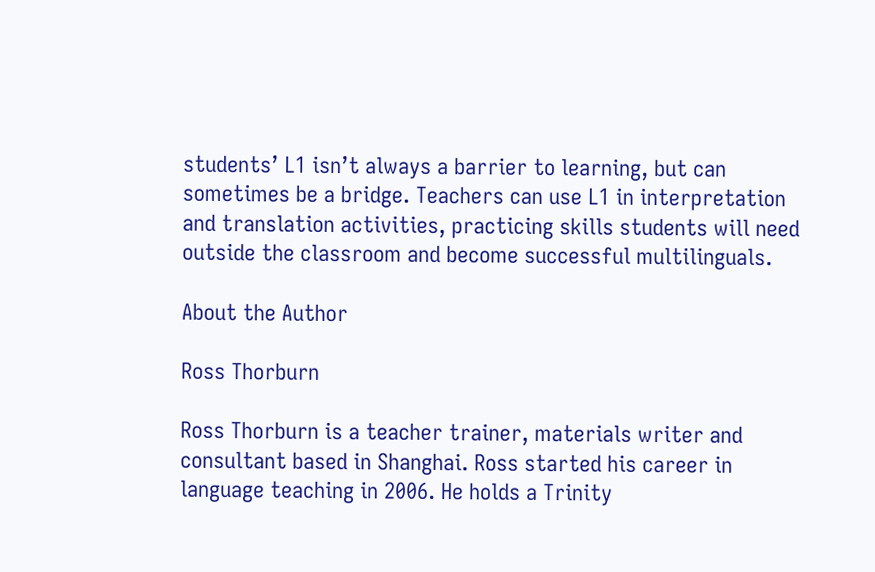students’ L1 isn’t always a barrier to learning, but can sometimes be a bridge. Teachers can use L1 in interpretation and translation activities, practicing skills students will need outside the classroom and become successful multilinguals.

About the Author

Ross Thorburn

Ross Thorburn is a teacher trainer, materials writer and consultant based in Shanghai. Ross started his career in language teaching in 2006. He holds a Trinity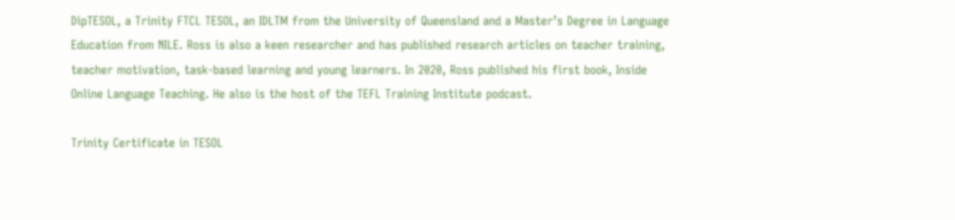DipTESOL, a Trinity FTCL TESOL, an IDLTM from the University of Queensland and a Master’s Degree in Language Education from NILE. Ross is also a keen researcher and has published research articles on teacher training, teacher motivation, task-based learning and young learners. In 2020, Ross published his first book, Inside Online Language Teaching. He also is the host of the TEFL Training Institute podcast.

Trinity Certificate in TESOL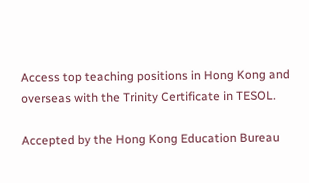Access top teaching positions in Hong Kong and overseas with the Trinity Certificate in TESOL.

Accepted by the Hong Kong Education Bureau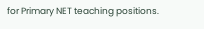for Primary NET teaching positions.